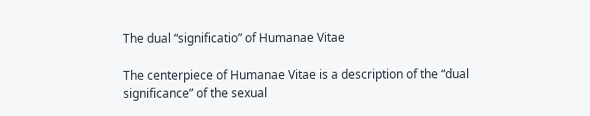The dual “significatio” of Humanae Vitae

The centerpiece of Humanae Vitae is a description of the “dual significance” of the sexual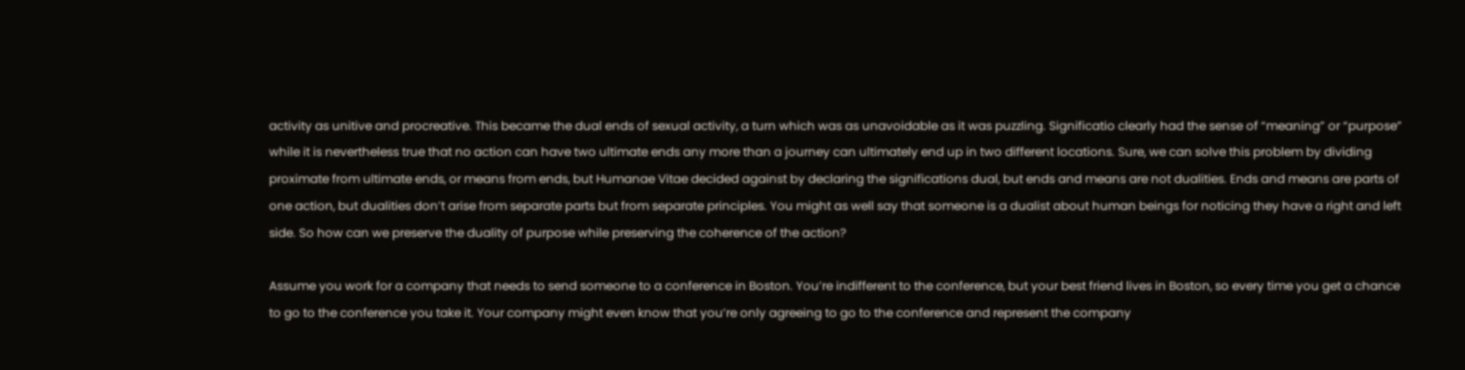activity as unitive and procreative. This became the dual ends of sexual activity, a turn which was as unavoidable as it was puzzling. Significatio clearly had the sense of “meaning” or “purpose” while it is nevertheless true that no action can have two ultimate ends any more than a journey can ultimately end up in two different locations. Sure, we can solve this problem by dividing proximate from ultimate ends, or means from ends, but Humanae Vitae decided against by declaring the significations dual, but ends and means are not dualities. Ends and means are parts of one action, but dualities don’t arise from separate parts but from separate principles. You might as well say that someone is a dualist about human beings for noticing they have a right and left side. So how can we preserve the duality of purpose while preserving the coherence of the action?

Assume you work for a company that needs to send someone to a conference in Boston. You’re indifferent to the conference, but your best friend lives in Boston, so every time you get a chance to go to the conference you take it. Your company might even know that you’re only agreeing to go to the conference and represent the company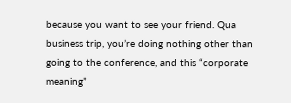because you want to see your friend. Qua business trip, you’re doing nothing other than going to the conference, and this “corporate meaning”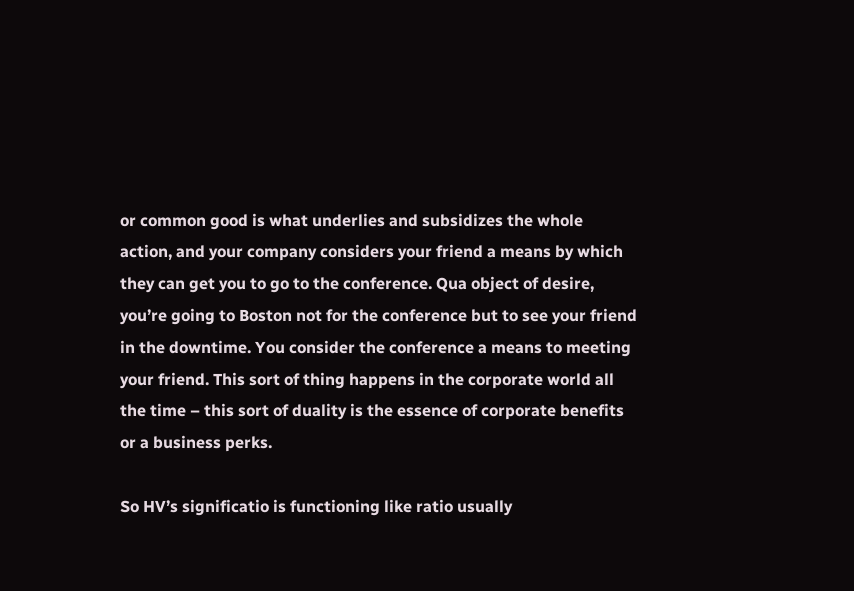or common good is what underlies and subsidizes the whole action, and your company considers your friend a means by which they can get you to go to the conference. Qua object of desire, you’re going to Boston not for the conference but to see your friend in the downtime. You consider the conference a means to meeting your friend. This sort of thing happens in the corporate world all the time – this sort of duality is the essence of corporate benefits or a business perks.

So HV’s significatio is functioning like ratio usually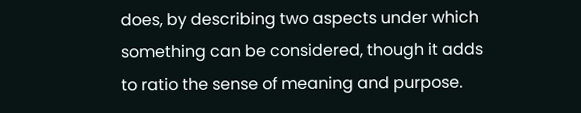does, by describing two aspects under which something can be considered, though it adds to ratio the sense of meaning and purpose.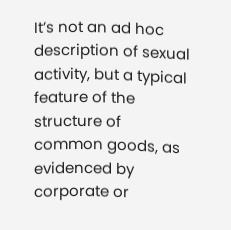It’s not an ad hoc description of sexual activity, but a typical feature of the structure of common goods, as evidenced by corporate or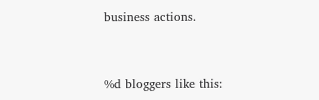business actions.


%d bloggers like this: